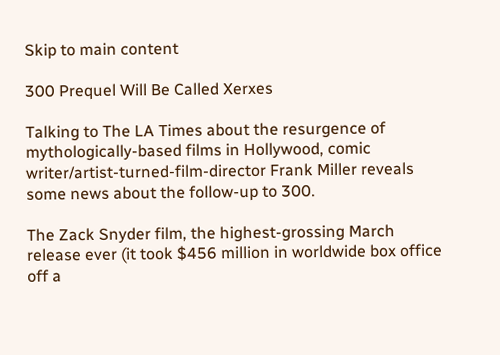Skip to main content

300 Prequel Will Be Called Xerxes

Talking to The LA Times about the resurgence of mythologically-based films in Hollywood, comic writer/artist-turned-film-director Frank Miller reveals some news about the follow-up to 300.

The Zack Snyder film, the highest-grossing March release ever (it took $456 million in worldwide box office off a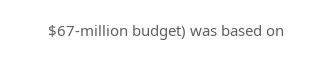$67-million budget) was based on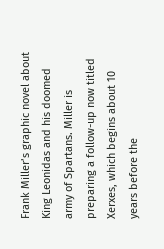Frank Miller’s graphic novel about King Leonidas and his doomed army of Spartans. Miller is preparing a follow-up now titled Xerxes, which begins about 10 years before the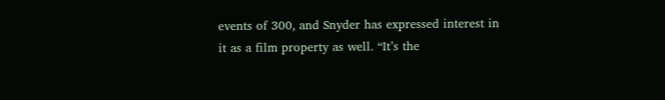events of 300, and Snyder has expressed interest in it as a film property as well. “It’s the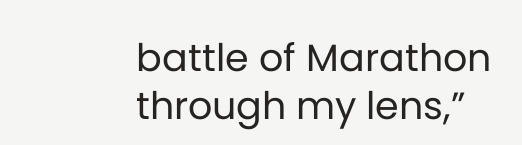battle of Marathon through my lens,”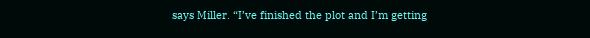says Miller. “I’ve finished the plot and I’m getting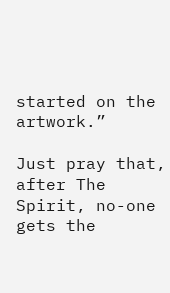started on the artwork.”

Just pray that, after The Spirit, no-one gets the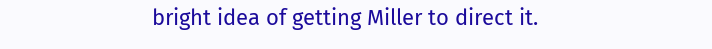bright idea of getting Miller to direct it.